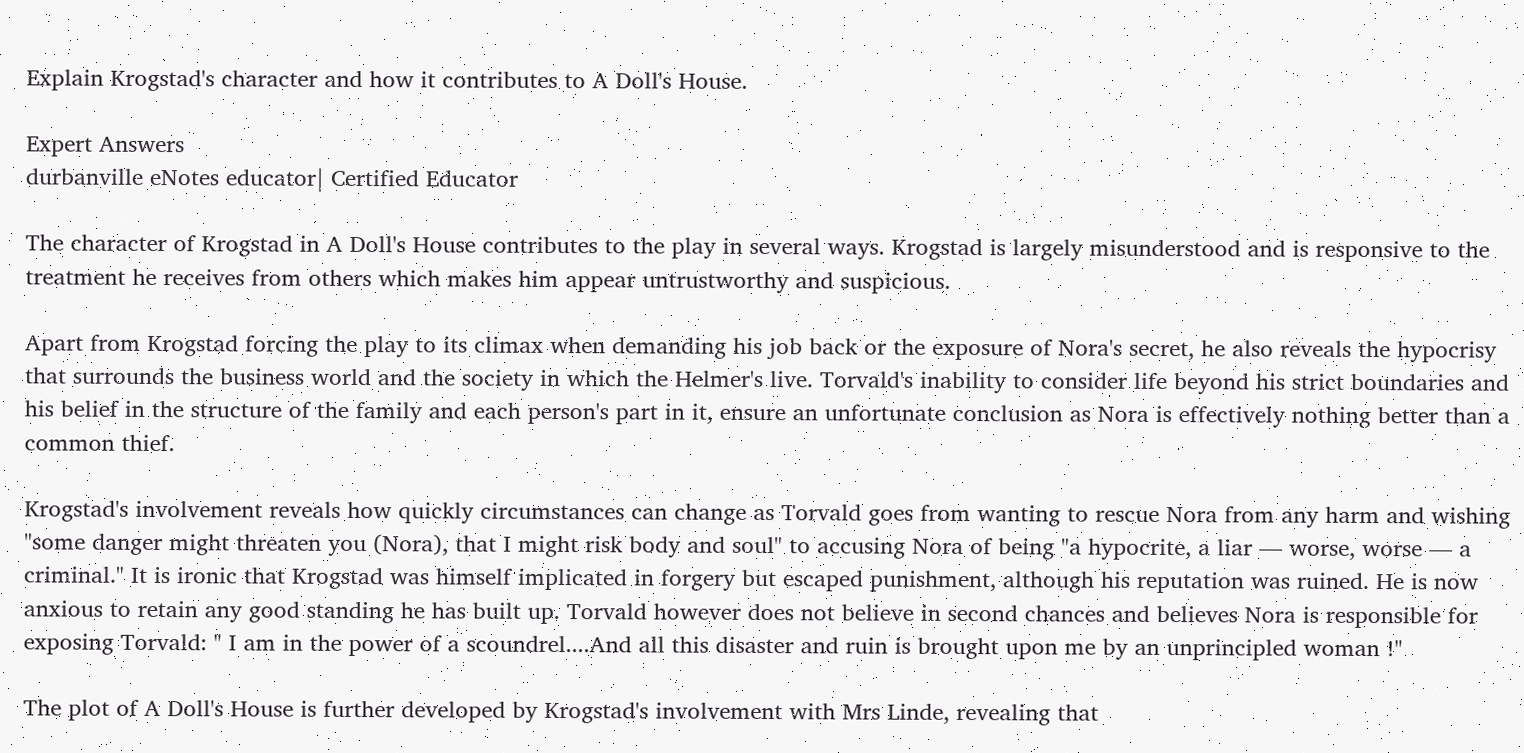Explain Krogstad's character and how it contributes to A Doll's House.

Expert Answers
durbanville eNotes educator| Certified Educator

The character of Krogstad in A Doll's House contributes to the play in several ways. Krogstad is largely misunderstood and is responsive to the treatment he receives from others which makes him appear untrustworthy and suspicious.

Apart from Krogstad forcing the play to its climax when demanding his job back or the exposure of Nora's secret, he also reveals the hypocrisy that surrounds the business world and the society in which the Helmer's live. Torvald's inability to consider life beyond his strict boundaries and his belief in the structure of the family and each person's part in it, ensure an unfortunate conclusion as Nora is effectively nothing better than a common thief.

Krogstad's involvement reveals how quickly circumstances can change as Torvald goes from wanting to rescue Nora from any harm and wishing "some danger might threaten you (Nora), that I might risk body and soul" to accusing Nora of being "a hypocrite, a liar — worse, worse — a criminal." It is ironic that Krogstad was himself implicated in forgery but escaped punishment, although his reputation was ruined. He is now anxious to retain any good standing he has built up. Torvald however does not believe in second chances and believes Nora is responsible for exposing Torvald: " I am in the power of a scoundrel....And all this disaster and ruin is brought upon me by an unprincipled woman !"

The plot of A Doll's House is further developed by Krogstad's involvement with Mrs Linde, revealing that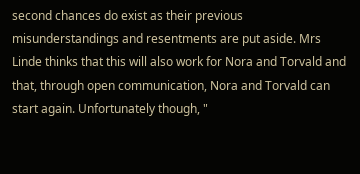second chances do exist as their previous misunderstandings and resentments are put aside. Mrs Linde thinks that this will also work for Nora and Torvald and that, through open communication, Nora and Torvald can start again. Unfortunately though, "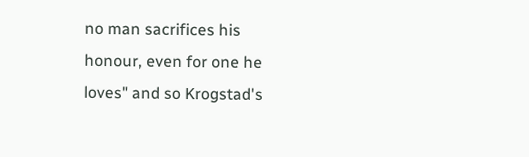no man sacrifices his honour, even for one he loves" and so Krogstad's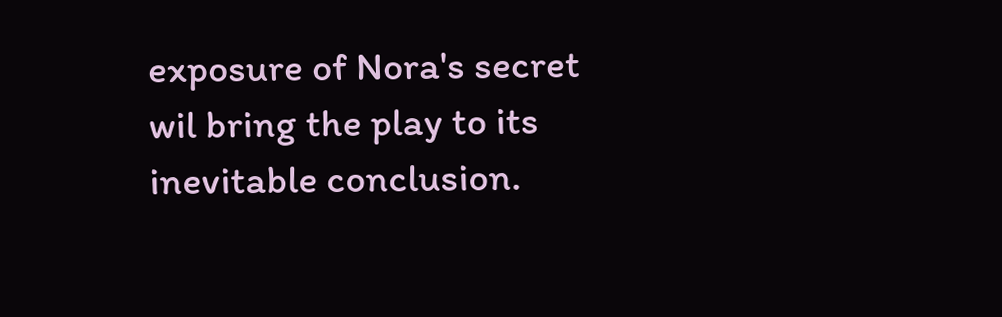exposure of Nora's secret wil bring the play to its inevitable conclusion.